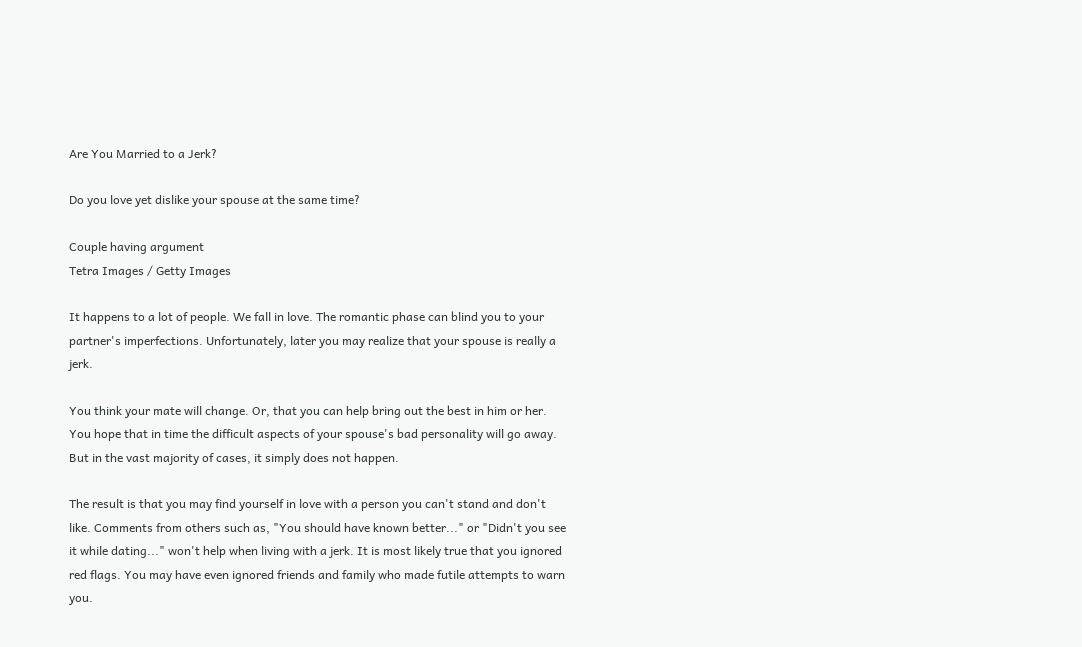Are You Married to a Jerk?

Do you love yet dislike your spouse at the same time?

Couple having argument
Tetra Images / Getty Images

It happens to a lot of people. We fall in love. The romantic phase can blind you to your partner's imperfections. Unfortunately, later you may realize that your spouse is really a jerk.

You think your mate will change. Or, that you can help bring out the best in him or her. You hope that in time the difficult aspects of your spouse's bad personality will go away. But in the vast majority of cases, it simply does not happen.

The result is that you may find yourself in love with a person you can't stand and don't like. Comments from others such as, "You should have known better..." or "Didn't you see it while dating..." won't help when living with a jerk. It is most likely true that you ignored red flags. You may have even ignored friends and family who made futile attempts to warn you.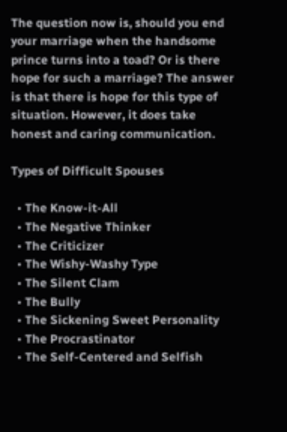The question now is, should you end your marriage when the handsome prince turns into a toad? Or is there hope for such a marriage? The answer is that there is hope for this type of situation. However, it does take honest and caring communication.

Types of Difficult Spouses

  • The Know-it-All
  • The Negative Thinker
  • The Criticizer
  • The Wishy-Washy Type
  • The Silent Clam
  • The Bully
  • The Sickening Sweet Personality
  • The Procrastinator
  • The Self-Centered and Selfish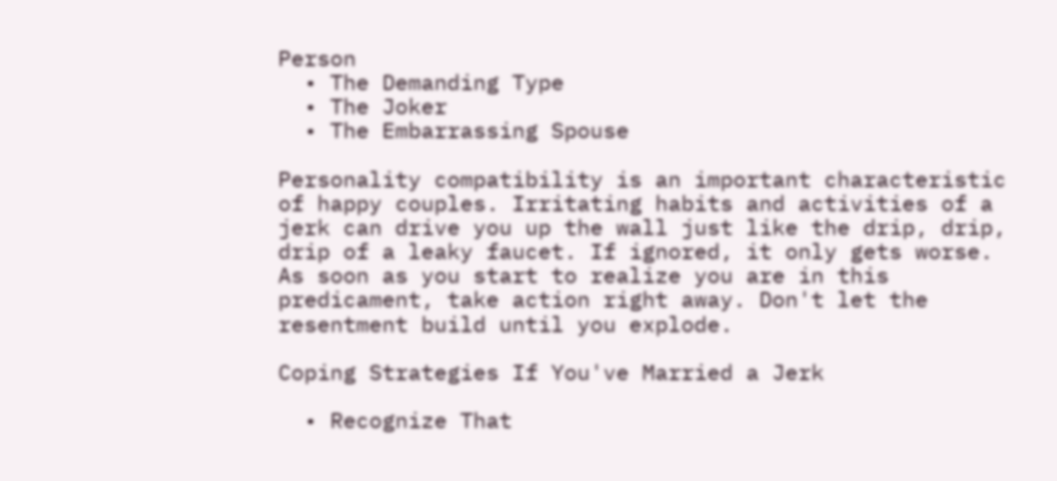Person
  • The Demanding Type
  • The Joker
  • The Embarrassing Spouse

Personality compatibility is an important characteristic of happy couples. Irritating habits and activities of a jerk can drive you up the wall just like the drip, drip, drip of a leaky faucet. If ignored, it only gets worse. As soon as you start to realize you are in this predicament, take action right away. Don't let the resentment build until you explode.

Coping Strategies If You've Married a Jerk

  • Recognize That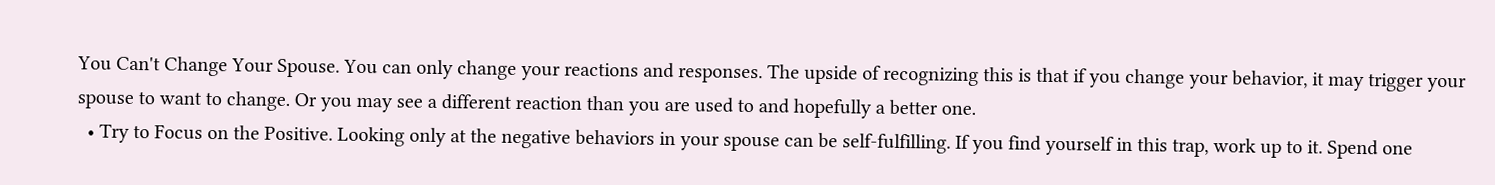You Can't Change Your Spouse. You can only change your reactions and responses. The upside of recognizing this is that if you change your behavior, it may trigger your spouse to want to change. Or you may see a different reaction than you are used to and hopefully a better one.
  • Try to Focus on the Positive. Looking only at the negative behaviors in your spouse can be self-fulfilling. If you find yourself in this trap, work up to it. Spend one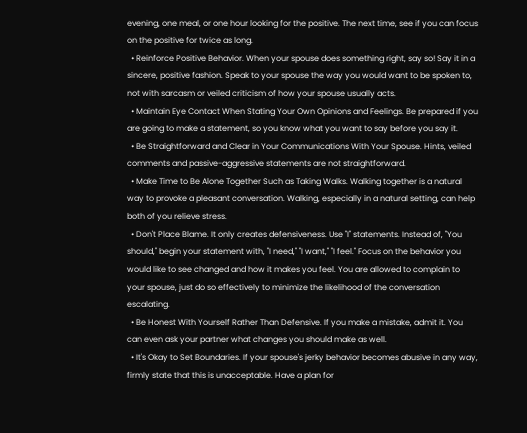evening, one meal, or one hour looking for the positive. The next time, see if you can focus on the positive for twice as long.
  • Reinforce Positive Behavior. When your spouse does something right, say so! Say it in a sincere, positive fashion. Speak to your spouse the way you would want to be spoken to, not with sarcasm or veiled criticism of how your spouse usually acts.
  • Maintain Eye Contact When Stating Your Own Opinions and Feelings. Be prepared if you are going to make a statement, so you know what you want to say before you say it.
  • Be Straightforward and Clear in Your Communications With Your Spouse. Hints, veiled comments and passive-aggressive statements are not straightforward.
  • Make Time to Be Alone Together Such as Taking Walks. Walking together is a natural way to provoke a pleasant conversation. Walking, especially in a natural setting, can help both of you relieve stress.
  • Don't Place Blame. It only creates defensiveness. Use "I" statements. Instead of, "You should," begin your statement with, "I need," "I want," "I feel." Focus on the behavior you would like to see changed and how it makes you feel. You are allowed to complain to your spouse, just do so effectively to minimize the likelihood of the conversation escalating.
  • Be Honest With Yourself Rather Than Defensive. If you make a mistake, admit it. You can even ask your partner what changes you should make as well.
  • It's Okay to Set Boundaries. If your spouse's jerky behavior becomes abusive in any way, firmly state that this is unacceptable. Have a plan for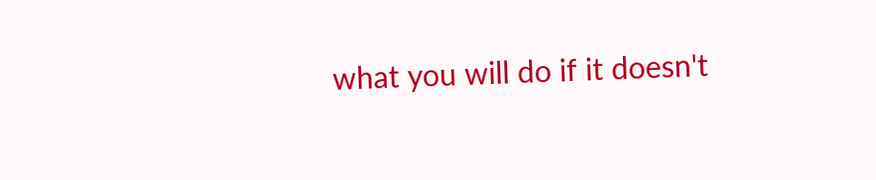what you will do if it doesn't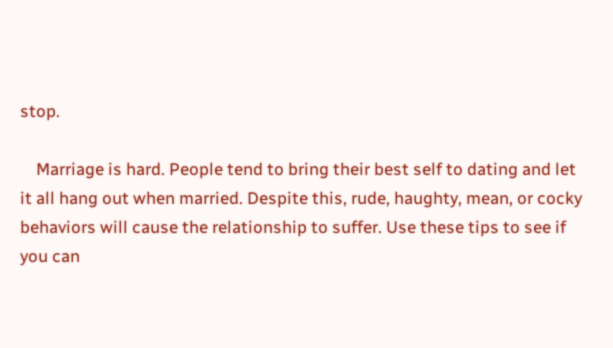stop.

    Marriage is hard. People tend to bring their best self to dating and let it all hang out when married. Despite this, rude, haughty, mean, or cocky behaviors will cause the relationship to suffer. Use these tips to see if you can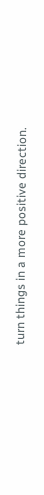turn things in a more positive direction.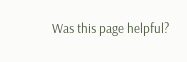Was this page helpful?